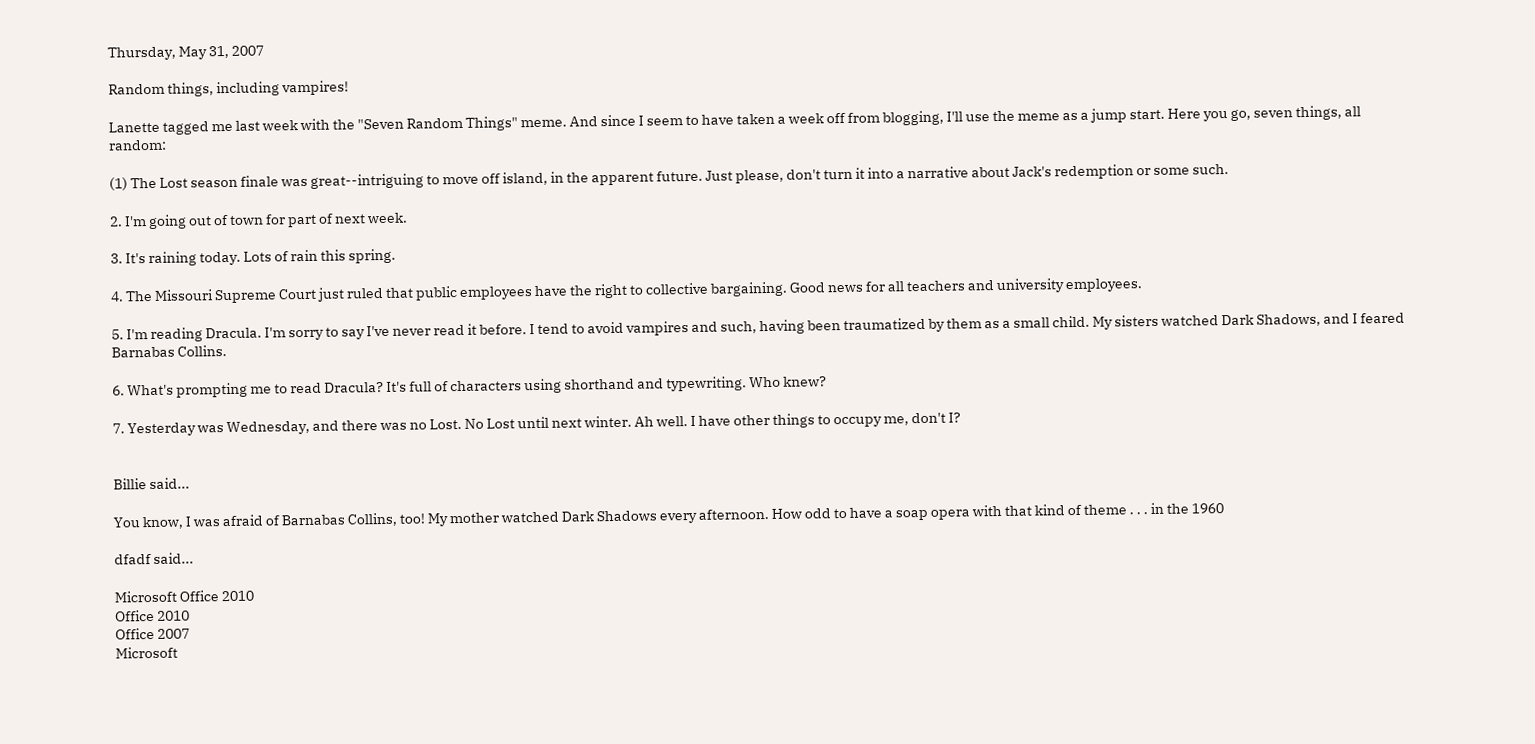Thursday, May 31, 2007

Random things, including vampires!

Lanette tagged me last week with the "Seven Random Things" meme. And since I seem to have taken a week off from blogging, I'll use the meme as a jump start. Here you go, seven things, all random:

(1) The Lost season finale was great--intriguing to move off island, in the apparent future. Just please, don't turn it into a narrative about Jack's redemption or some such.

2. I'm going out of town for part of next week.

3. It's raining today. Lots of rain this spring.

4. The Missouri Supreme Court just ruled that public employees have the right to collective bargaining. Good news for all teachers and university employees.

5. I'm reading Dracula. I'm sorry to say I've never read it before. I tend to avoid vampires and such, having been traumatized by them as a small child. My sisters watched Dark Shadows, and I feared Barnabas Collins.

6. What's prompting me to read Dracula? It's full of characters using shorthand and typewriting. Who knew?

7. Yesterday was Wednesday, and there was no Lost. No Lost until next winter. Ah well. I have other things to occupy me, don't I?


Billie said...

You know, I was afraid of Barnabas Collins, too! My mother watched Dark Shadows every afternoon. How odd to have a soap opera with that kind of theme . . . in the 1960

dfadf said...

Microsoft Office 2010
Office 2010
Office 2007
Microsoft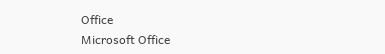Office
Microsoft Office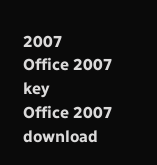2007
Office 2007 key
Office 2007 download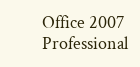Office 2007 Professional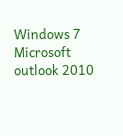Windows 7
Microsoft outlook 2010